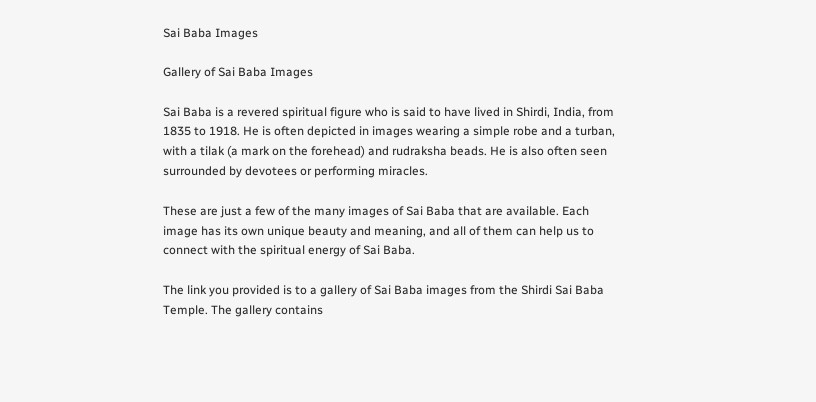Sai Baba Images

Gallery of Sai Baba Images

Sai Baba is a revered spiritual figure who is said to have lived in Shirdi, India, from 1835 to 1918. He is often depicted in images wearing a simple robe and a turban, with a tilak (a mark on the forehead) and rudraksha beads. He is also often seen surrounded by devotees or performing miracles.

These are just a few of the many images of Sai Baba that are available. Each image has its own unique beauty and meaning, and all of them can help us to connect with the spiritual energy of Sai Baba.

The link you provided is to a gallery of Sai Baba images from the Shirdi Sai Baba Temple. The gallery contains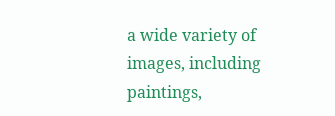a wide variety of images, including paintings,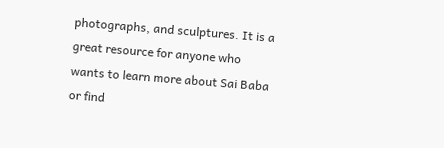photographs, and sculptures. It is a great resource for anyone who wants to learn more about Sai Baba or find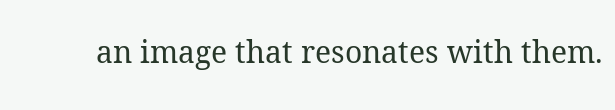an image that resonates with them.